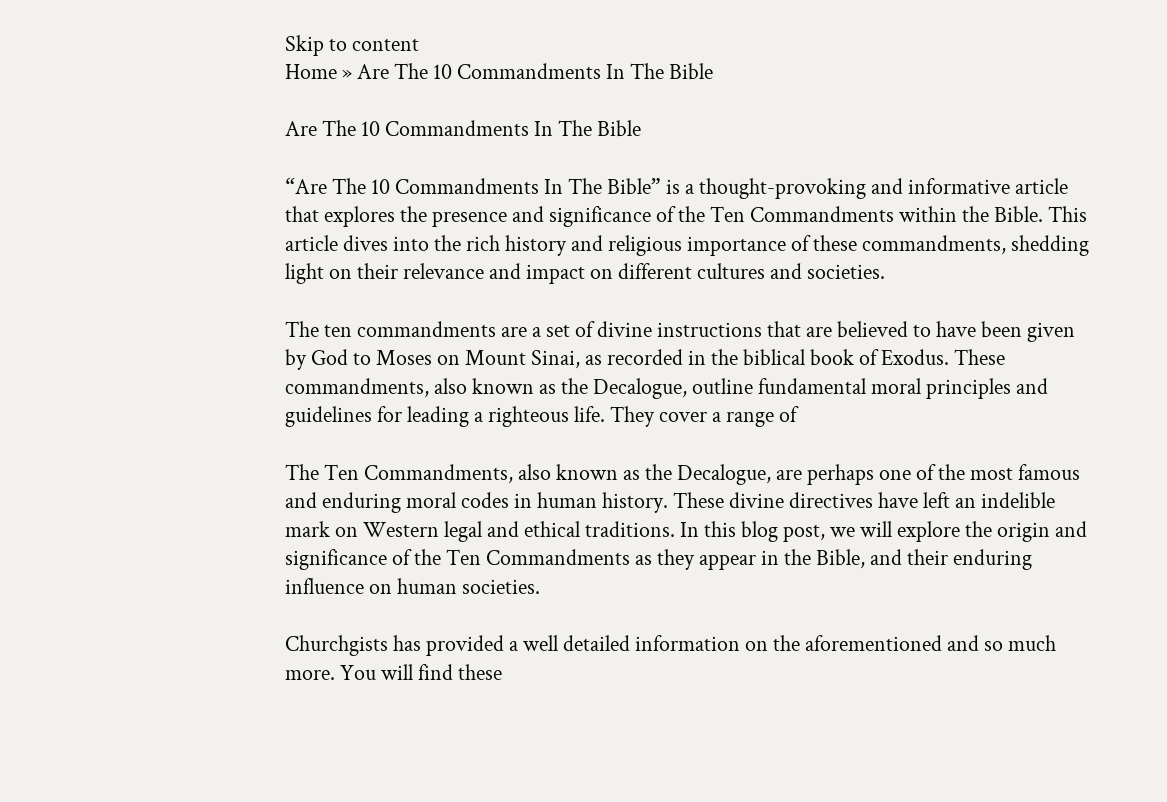Skip to content
Home » Are The 10 Commandments In The Bible

Are The 10 Commandments In The Bible

“Are The 10 Commandments In The Bible” is a thought-provoking and informative article that explores the presence and significance of the Ten Commandments within the Bible. This article dives into the rich history and religious importance of these commandments, shedding light on their relevance and impact on different cultures and societies.

The ten commandments are a set of divine instructions that are believed to have been given by God to Moses on Mount Sinai, as recorded in the biblical book of Exodus. These commandments, also known as the Decalogue, outline fundamental moral principles and guidelines for leading a righteous life. They cover a range of

The Ten Commandments, also known as the Decalogue, are perhaps one of the most famous and enduring moral codes in human history. These divine directives have left an indelible mark on Western legal and ethical traditions. In this blog post, we will explore the origin and significance of the Ten Commandments as they appear in the Bible, and their enduring influence on human societies.

Churchgists has provided a well detailed information on the aforementioned and so much more. You will find these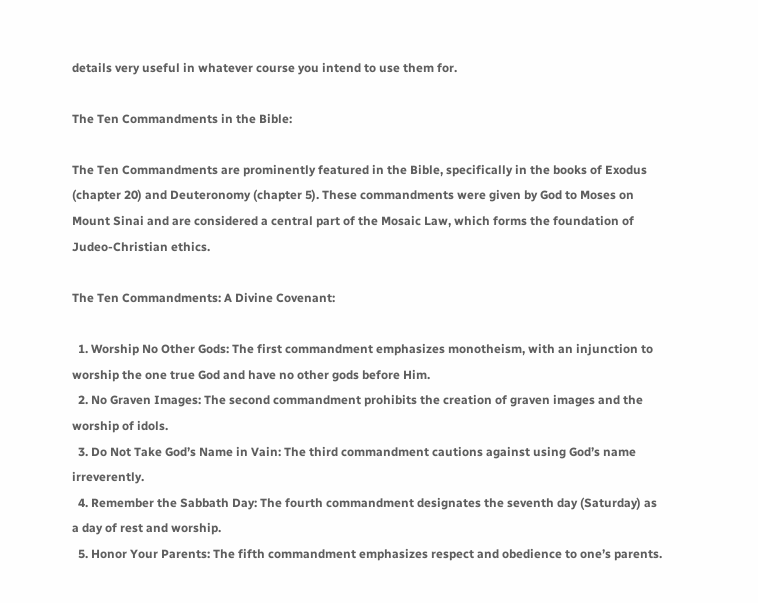details very useful in whatever course you intend to use them for.

The Ten Commandments in the Bible:

The Ten Commandments are prominently featured in the Bible, specifically in the books of Exodus (chapter 20) and Deuteronomy (chapter 5). These commandments were given by God to Moses on Mount Sinai and are considered a central part of the Mosaic Law, which forms the foundation of Judeo-Christian ethics.

The Ten Commandments: A Divine Covenant:

  1. Worship No Other Gods: The first commandment emphasizes monotheism, with an injunction to worship the one true God and have no other gods before Him.
  2. No Graven Images: The second commandment prohibits the creation of graven images and the worship of idols.
  3. Do Not Take God’s Name in Vain: The third commandment cautions against using God’s name irreverently.
  4. Remember the Sabbath Day: The fourth commandment designates the seventh day (Saturday) as a day of rest and worship.
  5. Honor Your Parents: The fifth commandment emphasizes respect and obedience to one’s parents.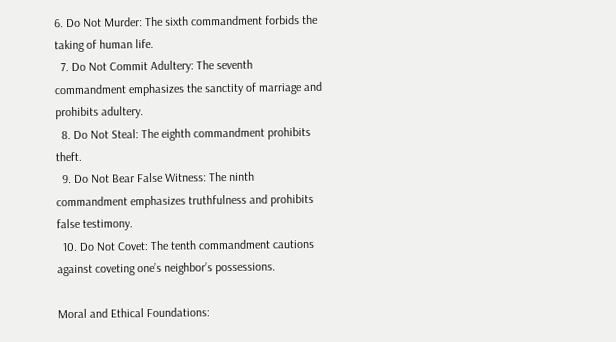6. Do Not Murder: The sixth commandment forbids the taking of human life.
  7. Do Not Commit Adultery: The seventh commandment emphasizes the sanctity of marriage and prohibits adultery.
  8. Do Not Steal: The eighth commandment prohibits theft.
  9. Do Not Bear False Witness: The ninth commandment emphasizes truthfulness and prohibits false testimony.
  10. Do Not Covet: The tenth commandment cautions against coveting one’s neighbor’s possessions.

Moral and Ethical Foundations: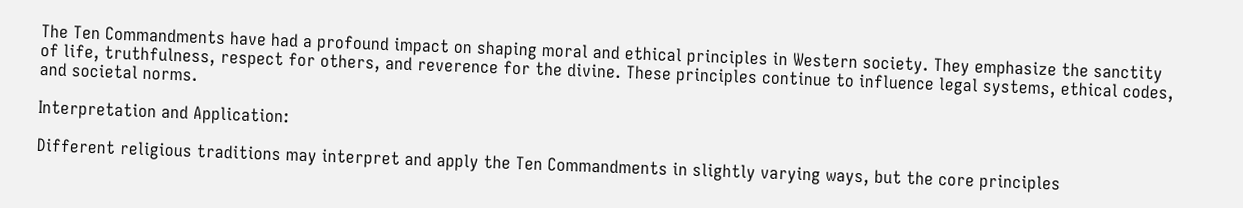The Ten Commandments have had a profound impact on shaping moral and ethical principles in Western society. They emphasize the sanctity of life, truthfulness, respect for others, and reverence for the divine. These principles continue to influence legal systems, ethical codes, and societal norms.

Interpretation and Application:

Different religious traditions may interpret and apply the Ten Commandments in slightly varying ways, but the core principles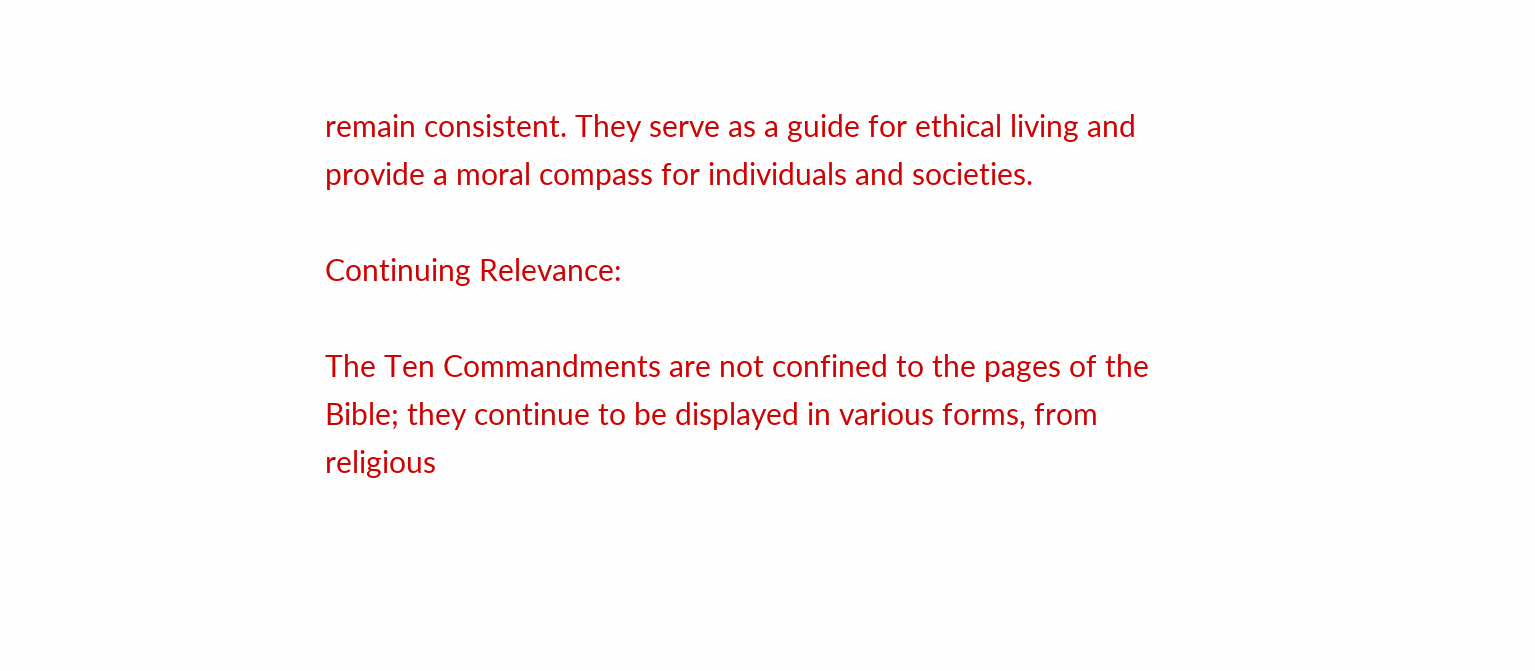remain consistent. They serve as a guide for ethical living and provide a moral compass for individuals and societies.

Continuing Relevance:

The Ten Commandments are not confined to the pages of the Bible; they continue to be displayed in various forms, from religious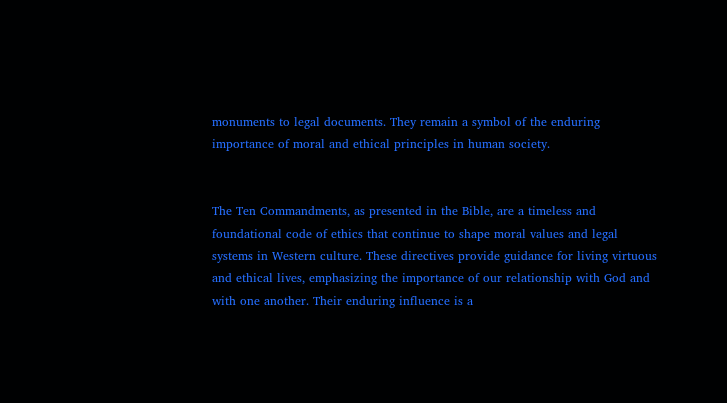monuments to legal documents. They remain a symbol of the enduring importance of moral and ethical principles in human society.


The Ten Commandments, as presented in the Bible, are a timeless and foundational code of ethics that continue to shape moral values and legal systems in Western culture. These directives provide guidance for living virtuous and ethical lives, emphasizing the importance of our relationship with God and with one another. Their enduring influence is a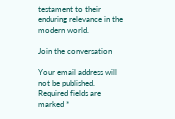testament to their enduring relevance in the modern world.

Join the conversation

Your email address will not be published. Required fields are marked *